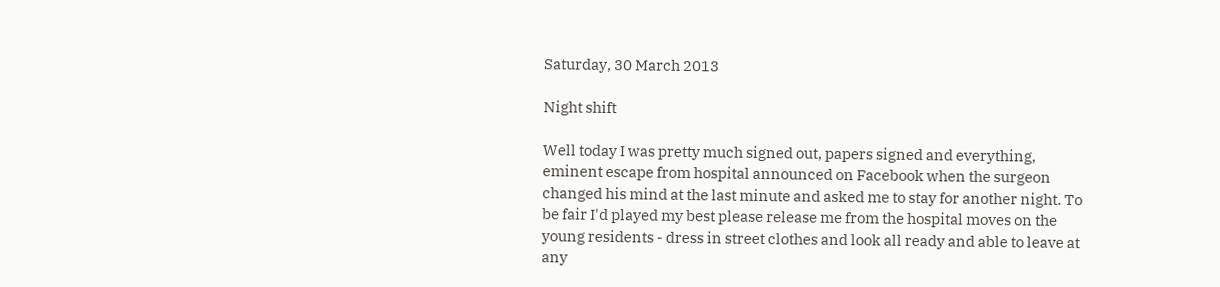Saturday, 30 March 2013

Night shift

Well today I was pretty much signed out, papers signed and everything, eminent escape from hospital announced on Facebook when the surgeon changed his mind at the last minute and asked me to stay for another night. To be fair I'd played my best please release me from the hospital moves on the young residents - dress in street clothes and look all ready and able to leave at any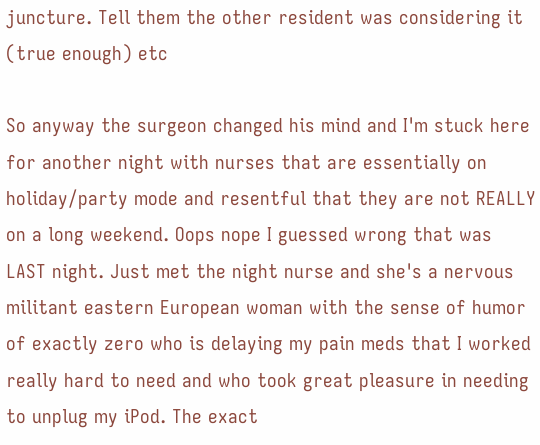juncture. Tell them the other resident was considering it (true enough) etc

So anyway the surgeon changed his mind and I'm stuck here for another night with nurses that are essentially on holiday/party mode and resentful that they are not REALLY on a long weekend. Oops nope I guessed wrong that was LAST night. Just met the night nurse and she's a nervous militant eastern European woman with the sense of humor of exactly zero who is delaying my pain meds that I worked really hard to need and who took great pleasure in needing to unplug my iPod. The exact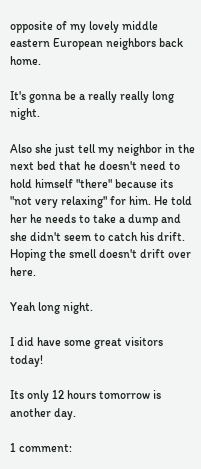opposite of my lovely middle eastern European neighbors back home.

It's gonna be a really really long night.

Also she just tell my neighbor in the next bed that he doesn't need to hold himself "there" because its "not very relaxing" for him. He told her he needs to take a dump and she didn't seem to catch his drift. Hoping the smell doesn't drift over here.

Yeah long night.

I did have some great visitors today!

Its only 12 hours tomorrow is another day.

1 comment: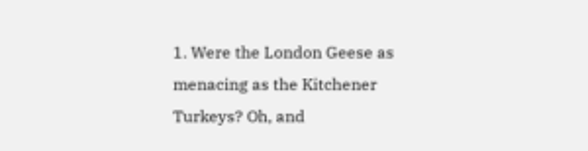1. Were the London Geese as menacing as the Kitchener Turkeys? Oh, and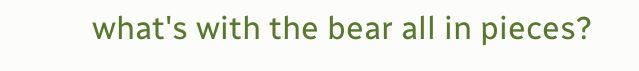what's with the bear all in pieces?